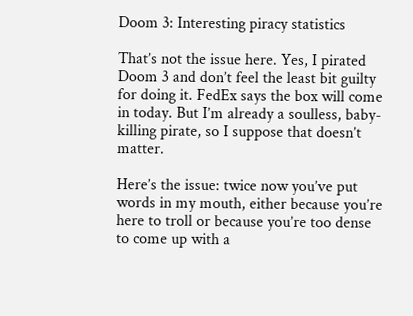Doom 3: Interesting piracy statistics

That’s not the issue here. Yes, I pirated Doom 3 and don’t feel the least bit guilty for doing it. FedEx says the box will come in today. But I’m already a soulless, baby-killing pirate, so I suppose that doesn’t matter.

Here’s the issue: twice now you’ve put words in my mouth, either because you’re here to troll or because you’re too dense to come up with a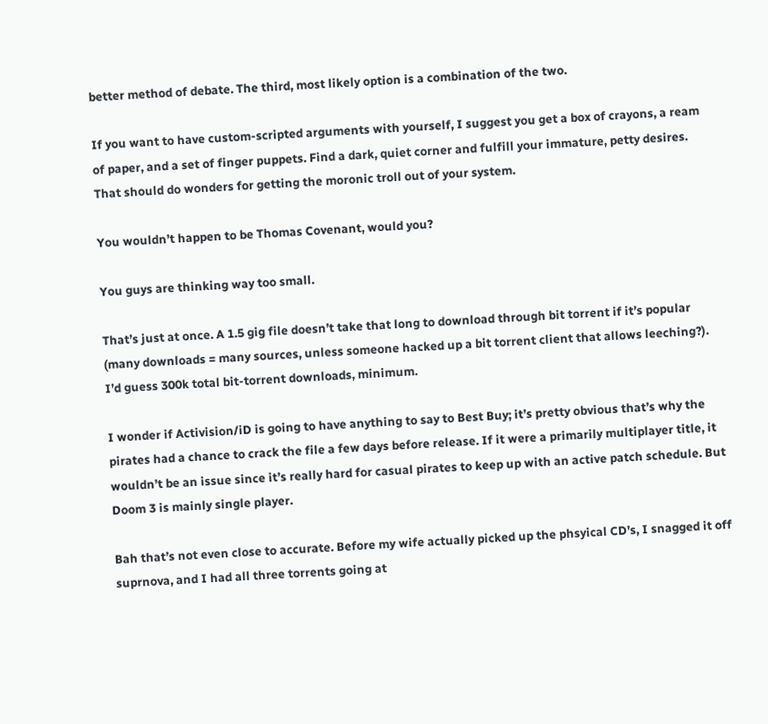better method of debate. The third, most likely option is a combination of the two.

If you want to have custom-scripted arguments with yourself, I suggest you get a box of crayons, a ream of paper, and a set of finger puppets. Find a dark, quiet corner and fulfill your immature, petty desires. That should do wonders for getting the moronic troll out of your system.

You wouldn’t happen to be Thomas Covenant, would you?

You guys are thinking way too small.

That’s just at once. A 1.5 gig file doesn’t take that long to download through bit torrent if it’s popular (many downloads = many sources, unless someone hacked up a bit torrent client that allows leeching?). I’d guess 300k total bit-torrent downloads, minimum.

I wonder if Activision/iD is going to have anything to say to Best Buy; it’s pretty obvious that’s why the pirates had a chance to crack the file a few days before release. If it were a primarily multiplayer title, it wouldn’t be an issue since it’s really hard for casual pirates to keep up with an active patch schedule. But Doom 3 is mainly single player.

Bah that’s not even close to accurate. Before my wife actually picked up the phsyical CD’s, I snagged it off suprnova, and I had all three torrents going at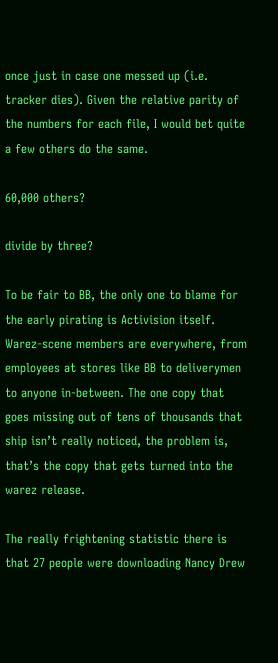once just in case one messed up (i.e. tracker dies). Given the relative parity of the numbers for each file, I would bet quite a few others do the same.

60,000 others?

divide by three?

To be fair to BB, the only one to blame for the early pirating is Activision itself. Warez-scene members are everywhere, from employees at stores like BB to deliverymen to anyone in-between. The one copy that goes missing out of tens of thousands that ship isn’t really noticed, the problem is, that’s the copy that gets turned into the warez release.

The really frightening statistic there is that 27 people were downloading Nancy Drew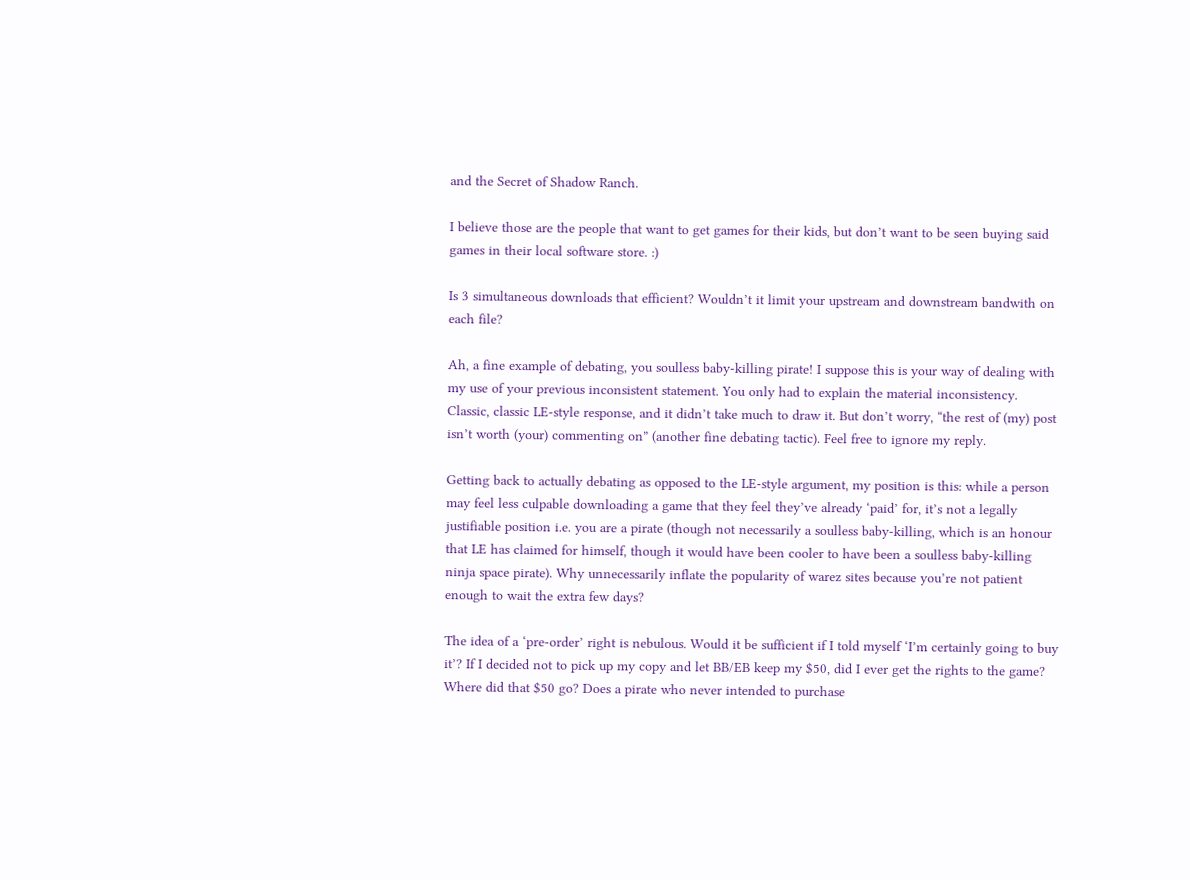and the Secret of Shadow Ranch.

I believe those are the people that want to get games for their kids, but don’t want to be seen buying said games in their local software store. :)

Is 3 simultaneous downloads that efficient? Wouldn’t it limit your upstream and downstream bandwith on each file?

Ah, a fine example of debating, you soulless baby-killing pirate! I suppose this is your way of dealing with my use of your previous inconsistent statement. You only had to explain the material inconsistency. Classic, classic LE-style response, and it didn’t take much to draw it. But don’t worry, “the rest of (my) post isn’t worth (your) commenting on” (another fine debating tactic). Feel free to ignore my reply.

Getting back to actually debating as opposed to the LE-style argument, my position is this: while a person may feel less culpable downloading a game that they feel they’ve already ‘paid’ for, it’s not a legally justifiable position i.e. you are a pirate (though not necessarily a soulless baby-killing, which is an honour that LE has claimed for himself, though it would have been cooler to have been a soulless baby-killing ninja space pirate). Why unnecessarily inflate the popularity of warez sites because you’re not patient enough to wait the extra few days?

The idea of a ‘pre-order’ right is nebulous. Would it be sufficient if I told myself ‘I’m certainly going to buy it’? If I decided not to pick up my copy and let BB/EB keep my $50, did I ever get the rights to the game? Where did that $50 go? Does a pirate who never intended to purchase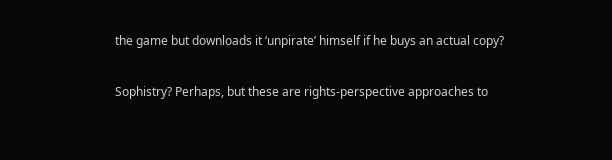the game but downloads it ‘unpirate’ himself if he buys an actual copy?

Sophistry? Perhaps, but these are rights-perspective approaches to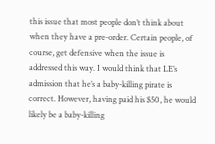this issue that most people don’t think about when they have a pre-order. Certain people, of course, get defensive when the issue is addressed this way. I would think that LE’s admission that he’s a baby-killing pirate is correct. However, having paid his $50, he would likely be a baby-killing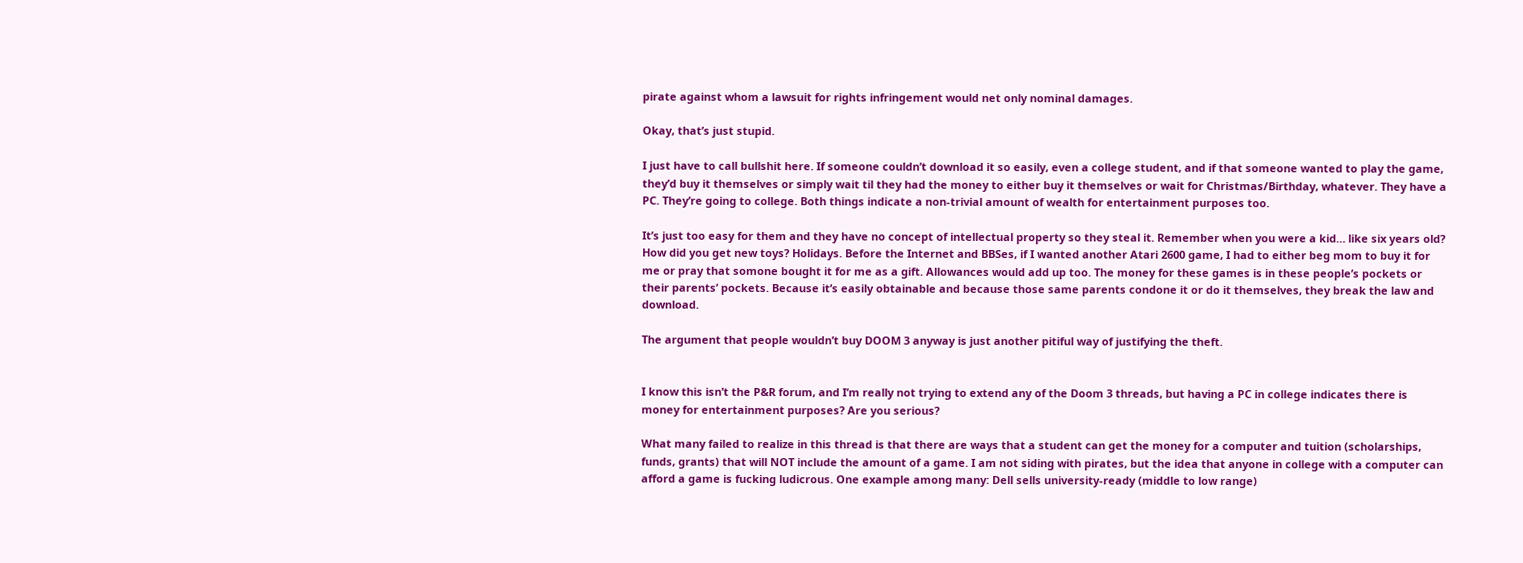pirate against whom a lawsuit for rights infringement would net only nominal damages.

Okay, that’s just stupid.

I just have to call bullshit here. If someone couldn’t download it so easily, even a college student, and if that someone wanted to play the game, they’d buy it themselves or simply wait til they had the money to either buy it themselves or wait for Christmas/Birthday, whatever. They have a PC. They’re going to college. Both things indicate a non-trivial amount of wealth for entertainment purposes too.

It’s just too easy for them and they have no concept of intellectual property so they steal it. Remember when you were a kid… like six years old? How did you get new toys? Holidays. Before the Internet and BBSes, if I wanted another Atari 2600 game, I had to either beg mom to buy it for me or pray that somone bought it for me as a gift. Allowances would add up too. The money for these games is in these people’s pockets or their parents’ pockets. Because it’s easily obtainable and because those same parents condone it or do it themselves, they break the law and download.

The argument that people wouldn’t buy DOOM 3 anyway is just another pitiful way of justifying the theft.


I know this isn’t the P&R forum, and I’m really not trying to extend any of the Doom 3 threads, but having a PC in college indicates there is money for entertainment purposes? Are you serious?

What many failed to realize in this thread is that there are ways that a student can get the money for a computer and tuition (scholarships, funds, grants) that will NOT include the amount of a game. I am not siding with pirates, but the idea that anyone in college with a computer can afford a game is fucking ludicrous. One example among many: Dell sells university-ready (middle to low range)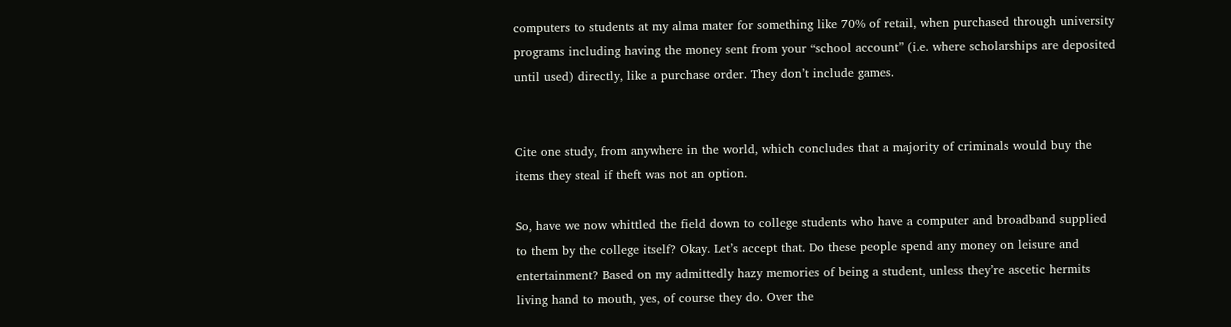computers to students at my alma mater for something like 70% of retail, when purchased through university programs including having the money sent from your “school account” (i.e. where scholarships are deposited until used) directly, like a purchase order. They don’t include games.


Cite one study, from anywhere in the world, which concludes that a majority of criminals would buy the items they steal if theft was not an option.

So, have we now whittled the field down to college students who have a computer and broadband supplied to them by the college itself? Okay. Let’s accept that. Do these people spend any money on leisure and entertainment? Based on my admittedly hazy memories of being a student, unless they’re ascetic hermits living hand to mouth, yes, of course they do. Over the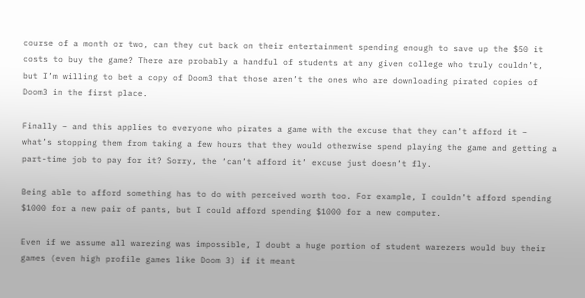course of a month or two, can they cut back on their entertainment spending enough to save up the $50 it costs to buy the game? There are probably a handful of students at any given college who truly couldn’t, but I’m willing to bet a copy of Doom3 that those aren’t the ones who are downloading pirated copies of Doom3 in the first place.

Finally – and this applies to everyone who pirates a game with the excuse that they can’t afford it – what’s stopping them from taking a few hours that they would otherwise spend playing the game and getting a part-time job to pay for it? Sorry, the ‘can’t afford it’ excuse just doesn’t fly.

Being able to afford something has to do with perceived worth too. For example, I couldn’t afford spending $1000 for a new pair of pants, but I could afford spending $1000 for a new computer.

Even if we assume all warezing was impossible, I doubt a huge portion of student warezers would buy their games (even high profile games like Doom 3) if it meant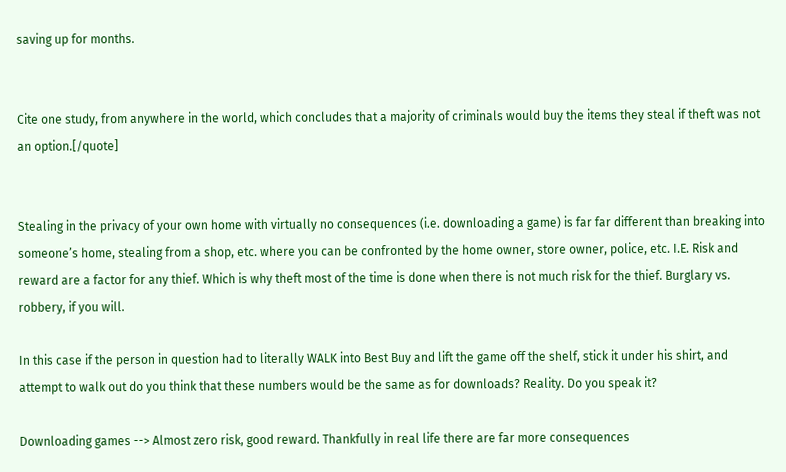saving up for months.


Cite one study, from anywhere in the world, which concludes that a majority of criminals would buy the items they steal if theft was not an option.[/quote]


Stealing in the privacy of your own home with virtually no consequences (i.e. downloading a game) is far far different than breaking into someone’s home, stealing from a shop, etc. where you can be confronted by the home owner, store owner, police, etc. I.E. Risk and reward are a factor for any thief. Which is why theft most of the time is done when there is not much risk for the thief. Burglary vs. robbery, if you will.

In this case if the person in question had to literally WALK into Best Buy and lift the game off the shelf, stick it under his shirt, and attempt to walk out do you think that these numbers would be the same as for downloads? Reality. Do you speak it?

Downloading games --> Almost zero risk, good reward. Thankfully in real life there are far more consequences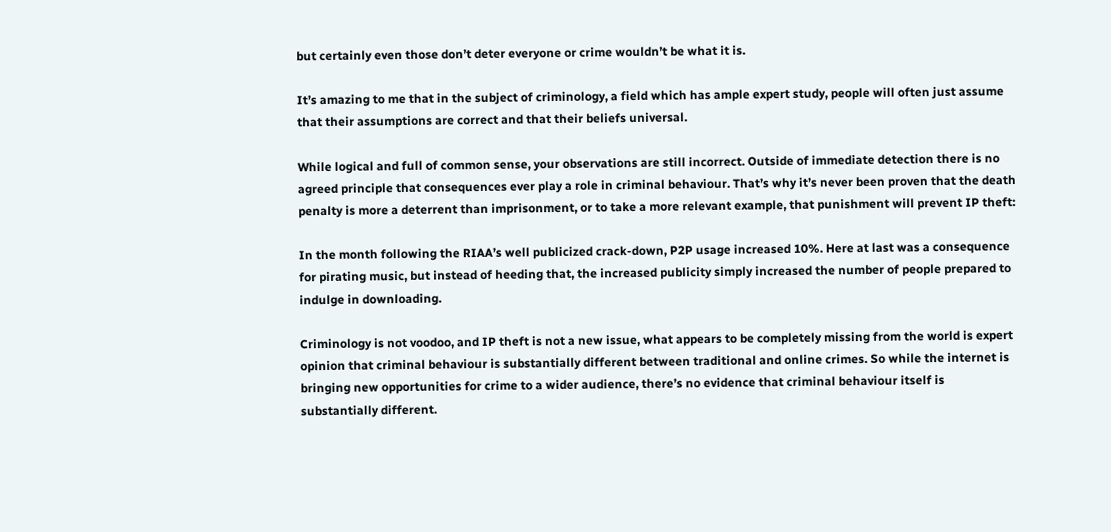but certainly even those don’t deter everyone or crime wouldn’t be what it is.

It’s amazing to me that in the subject of criminology, a field which has ample expert study, people will often just assume that their assumptions are correct and that their beliefs universal.

While logical and full of common sense, your observations are still incorrect. Outside of immediate detection there is no agreed principle that consequences ever play a role in criminal behaviour. That’s why it’s never been proven that the death penalty is more a deterrent than imprisonment, or to take a more relevant example, that punishment will prevent IP theft:

In the month following the RIAA’s well publicized crack-down, P2P usage increased 10%. Here at last was a consequence for pirating music, but instead of heeding that, the increased publicity simply increased the number of people prepared to indulge in downloading.

Criminology is not voodoo, and IP theft is not a new issue, what appears to be completely missing from the world is expert opinion that criminal behaviour is substantially different between traditional and online crimes. So while the internet is bringing new opportunities for crime to a wider audience, there’s no evidence that criminal behaviour itself is substantially different.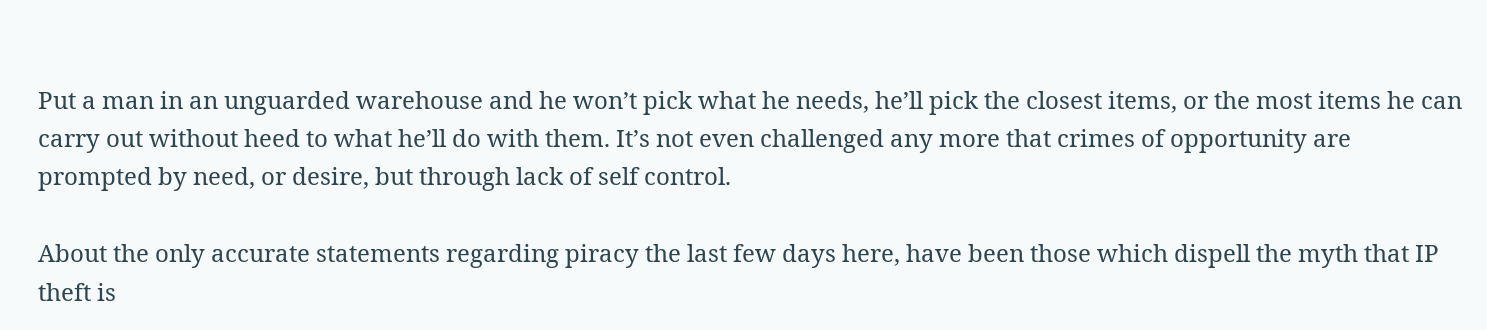Put a man in an unguarded warehouse and he won’t pick what he needs, he’ll pick the closest items, or the most items he can carry out without heed to what he’ll do with them. It’s not even challenged any more that crimes of opportunity are prompted by need, or desire, but through lack of self control.

About the only accurate statements regarding piracy the last few days here, have been those which dispell the myth that IP theft is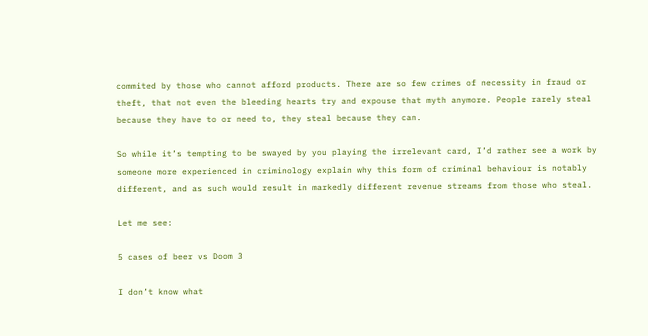commited by those who cannot afford products. There are so few crimes of necessity in fraud or theft, that not even the bleeding hearts try and expouse that myth anymore. People rarely steal because they have to or need to, they steal because they can.

So while it’s tempting to be swayed by you playing the irrelevant card, I’d rather see a work by someone more experienced in criminology explain why this form of criminal behaviour is notably different, and as such would result in markedly different revenue streams from those who steal.

Let me see:

5 cases of beer vs Doom 3

I don’t know what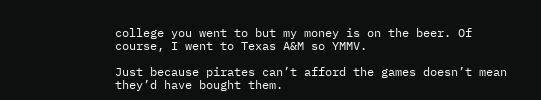college you went to but my money is on the beer. Of course, I went to Texas A&M so YMMV.

Just because pirates can’t afford the games doesn’t mean they’d have bought them.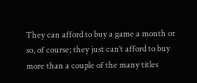They can afford to buy a game a month or so, of course; they just can’t afford to buy more than a couple of the many titles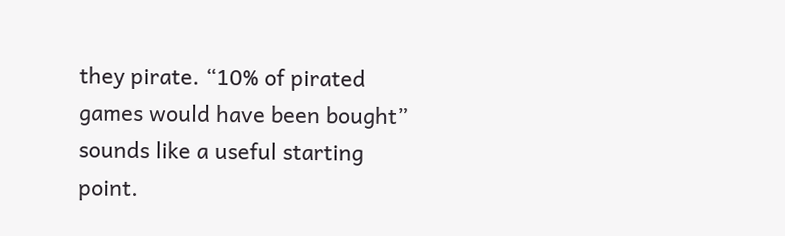they pirate. “10% of pirated games would have been bought” sounds like a useful starting point.